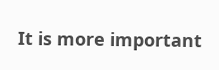It is more important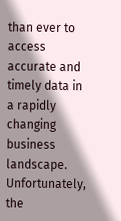than ever to access accurate and timely data in a rapidly changing business landscape. Unfortunately, the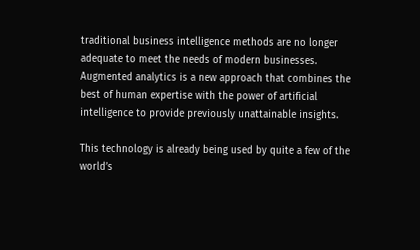traditional business intelligence methods are no longer adequate to meet the needs of modern businesses. Augmented analytics is a new approach that combines the best of human expertise with the power of artificial intelligence to provide previously unattainable insights.

This technology is already being used by quite a few of the world’s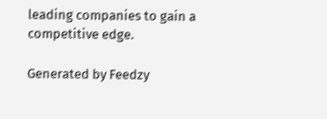leading companies to gain a competitive edge.

Generated by Feedzy